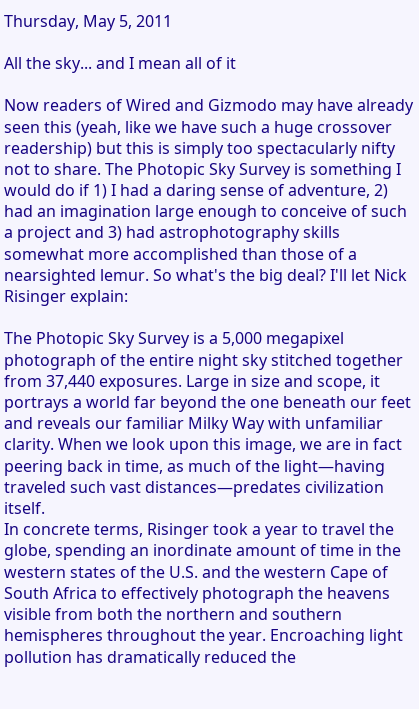Thursday, May 5, 2011

All the sky... and I mean all of it

Now readers of Wired and Gizmodo may have already seen this (yeah, like we have such a huge crossover readership) but this is simply too spectacularly nifty not to share. The Photopic Sky Survey is something I would do if 1) I had a daring sense of adventure, 2) had an imagination large enough to conceive of such a project and 3) had astrophotography skills somewhat more accomplished than those of a nearsighted lemur. So what's the big deal? I'll let Nick Risinger explain:

The Photopic Sky Survey is a 5,000 megapixel photograph of the entire night sky stitched together from 37,440 exposures. Large in size and scope, it portrays a world far beyond the one beneath our feet and reveals our familiar Milky Way with unfamiliar clarity. When we look upon this image, we are in fact peering back in time, as much of the light—having traveled such vast distances—predates civilization itself.
In concrete terms, Risinger took a year to travel the globe, spending an inordinate amount of time in the western states of the U.S. and the western Cape of South Africa to effectively photograph the heavens visible from both the northern and southern hemispheres throughout the year. Encroaching light pollution has dramatically reduced the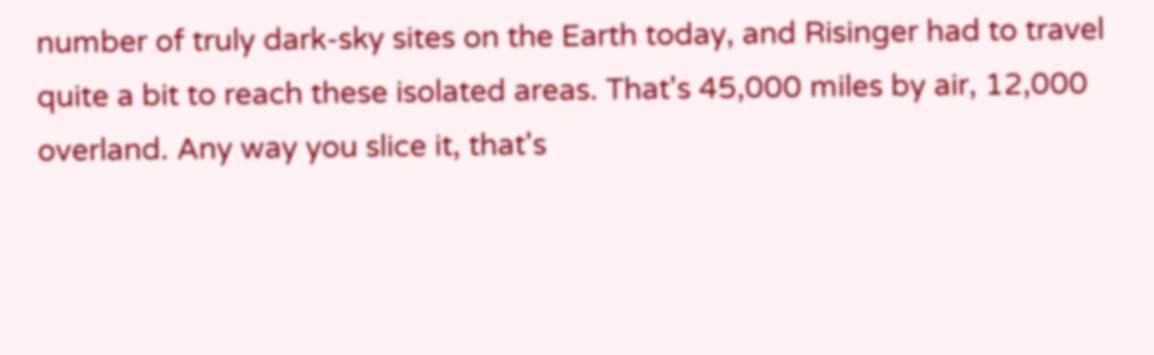number of truly dark-sky sites on the Earth today, and Risinger had to travel quite a bit to reach these isolated areas. That's 45,000 miles by air, 12,000 overland. Any way you slice it, that's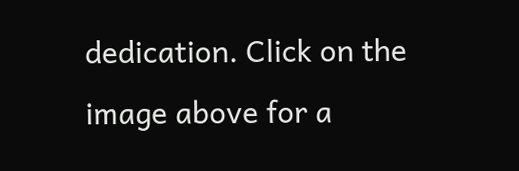dedication. Click on the image above for a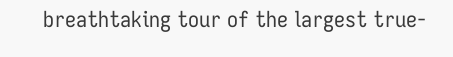breathtaking tour of the largest true-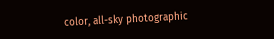color, all-sky photographic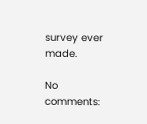survey ever made.

No comments: